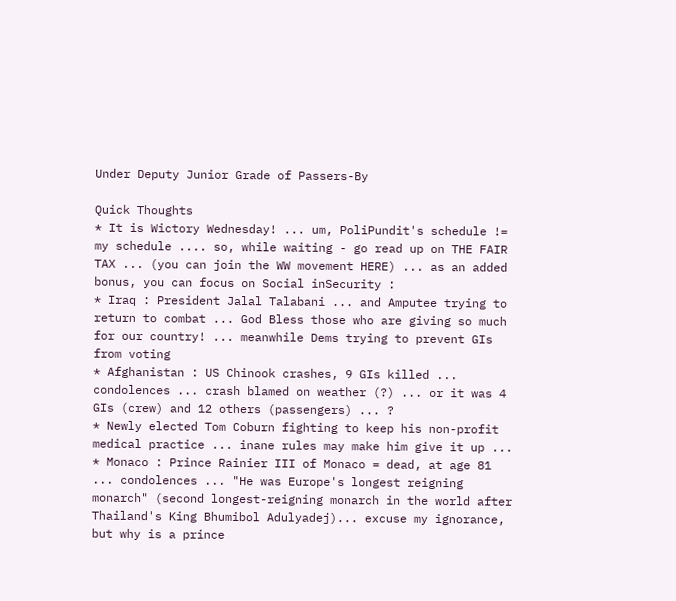Under Deputy Junior Grade of Passers-By

Quick Thoughts
* It is Wictory Wednesday! ... um, PoliPundit's schedule != my schedule .... so, while waiting - go read up on THE FAIR TAX ... (you can join the WW movement HERE) ... as an added bonus, you can focus on Social inSecurity :
* Iraq : President Jalal Talabani ... and Amputee trying to return to combat ... God Bless those who are giving so much for our country! ... meanwhile Dems trying to prevent GIs from voting
* Afghanistan : US Chinook crashes, 9 GIs killed ... condolences ... crash blamed on weather (?) ... or it was 4 GIs (crew) and 12 others (passengers) ... ?
* Newly elected Tom Coburn fighting to keep his non-profit medical practice ... inane rules may make him give it up ...
* Monaco : Prince Rainier III of Monaco = dead, at age 81 ... condolences ... "He was Europe's longest reigning monarch" (second longest-reigning monarch in the world after Thailand's King Bhumibol Adulyadej)... excuse my ignorance, but why is a prince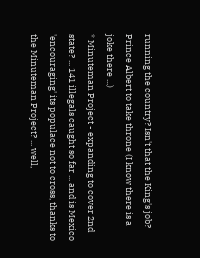running the country? Isn't that the King's job? Prince Albert to take throne (I know there is a joke there ...)
* Minuteman Project - expanding to cover 2nd state? ... 141 illegals caught so far ... and is Mexico 'encouraging' its populace not to cross, thanks to the Minuteman Project? ... well,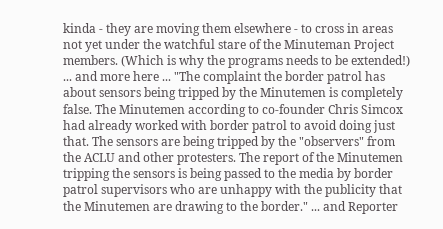kinda - they are moving them elsewhere - to cross in areas not yet under the watchful stare of the Minuteman Project members. (Which is why the programs needs to be extended!) ... and more here ... "The complaint the border patrol has about sensors being tripped by the Minutemen is completely false. The Minutemen according to co-founder Chris Simcox had already worked with border patrol to avoid doing just that. The sensors are being tripped by the "observers" from the ACLU and other protesters. The report of the Minutemen tripping the sensors is being passed to the media by border patrol supervisors who are unhappy with the publicity that the Minutemen are drawing to the border." ... and Reporter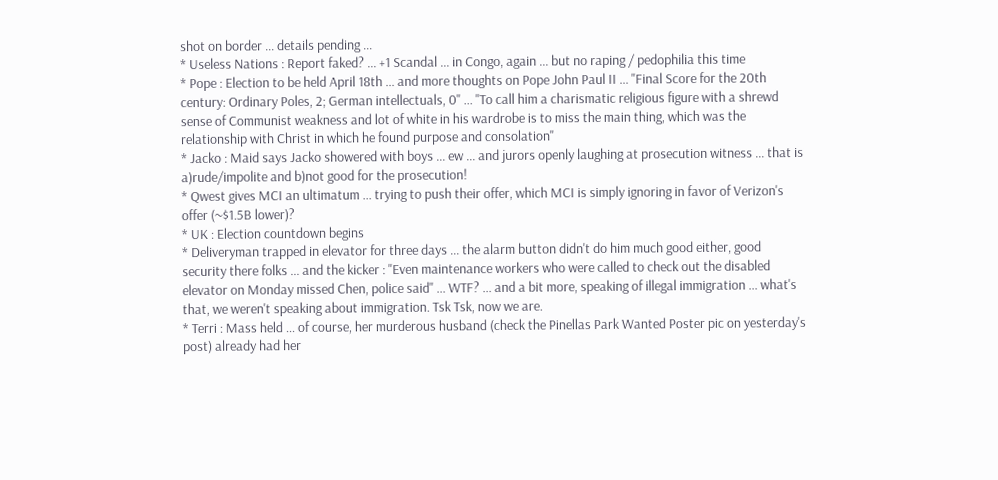shot on border ... details pending ...
* Useless Nations : Report faked? ... +1 Scandal ... in Congo, again ... but no raping / pedophilia this time
* Pope : Election to be held April 18th ... and more thoughts on Pope John Paul II ... "Final Score for the 20th century: Ordinary Poles, 2; German intellectuals, 0" ... "To call him a charismatic religious figure with a shrewd sense of Communist weakness and lot of white in his wardrobe is to miss the main thing, which was the relationship with Christ in which he found purpose and consolation"
* Jacko : Maid says Jacko showered with boys ... ew ... and jurors openly laughing at prosecution witness ... that is a)rude/impolite and b)not good for the prosecution!
* Qwest gives MCI an ultimatum ... trying to push their offer, which MCI is simply ignoring in favor of Verizon's offer (~$1.5B lower)?
* UK : Election countdown begins
* Deliveryman trapped in elevator for three days ... the alarm button didn't do him much good either, good security there folks ... and the kicker : "Even maintenance workers who were called to check out the disabled elevator on Monday missed Chen, police said" ... WTF? ... and a bit more, speaking of illegal immigration ... what's that, we weren't speaking about immigration. Tsk Tsk, now we are.
* Terri : Mass held ... of course, her murderous husband (check the Pinellas Park Wanted Poster pic on yesterday's post) already had her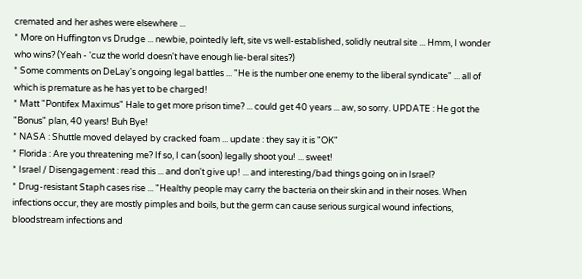cremated and her ashes were elsewhere ...
* More on Huffington vs Drudge ... newbie, pointedly left, site vs well-established, solidly neutral site ... Hmm, I wonder who wins? (Yeah - 'cuz the world doesn't have enough lie-beral sites?)
* Some comments on DeLay's ongoing legal battles ... "He is the number one enemy to the liberal syndicate" ... all of which is premature as he has yet to be charged!
* Matt "Pontifex Maximus" Hale to get more prison time? ... could get 40 years ... aw, so sorry. UPDATE : He got the "Bonus" plan, 40 years! Buh Bye!
* NASA : Shuttle moved delayed by cracked foam ... update : they say it is "OK"
* Florida : Are you threatening me? If so, I can (soon) legally shoot you! ... sweet!
* Israel / Disengagement : read this ... and don't give up! ... and interesting/bad things going on in Israel?
* Drug-resistant Staph cases rise ... "Healthy people may carry the bacteria on their skin and in their noses. When infections occur, they are mostly pimples and boils, but the germ can cause serious surgical wound infections, bloodstream infections and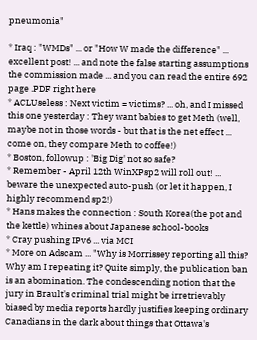pneumonia"

* Iraq : "WMDs" ... or "How W made the difference" ... excellent post! ... and note the false starting assumptions the commission made ... and you can read the entire 692 page .PDF right here
* ACLUseless : Next victim = victims? ... oh, and I missed this one yesterday : They want babies to get Meth (well, maybe not in those words - but that is the net effect ... come on, they compare Meth to coffee!)
* Boston, followup : 'Big Dig' not so safe?
* Remember - April 12th WinXPsp2 will roll out! ... beware the unexpected auto-push (or let it happen, I highly recommend sp2!)
* Hans makes the connection : South Korea(the pot and the kettle) whines about Japanese school-books
* Cray pushing IPv6 ... via MCI
* More on Adscam ... "Why is Morrissey reporting all this? Why am I repeating it? Quite simply, the publication ban is an abomination. The condescending notion that the jury in Brault's criminal trial might be irretrievably biased by media reports hardly justifies keeping ordinary Canadians in the dark about things that Ottawa's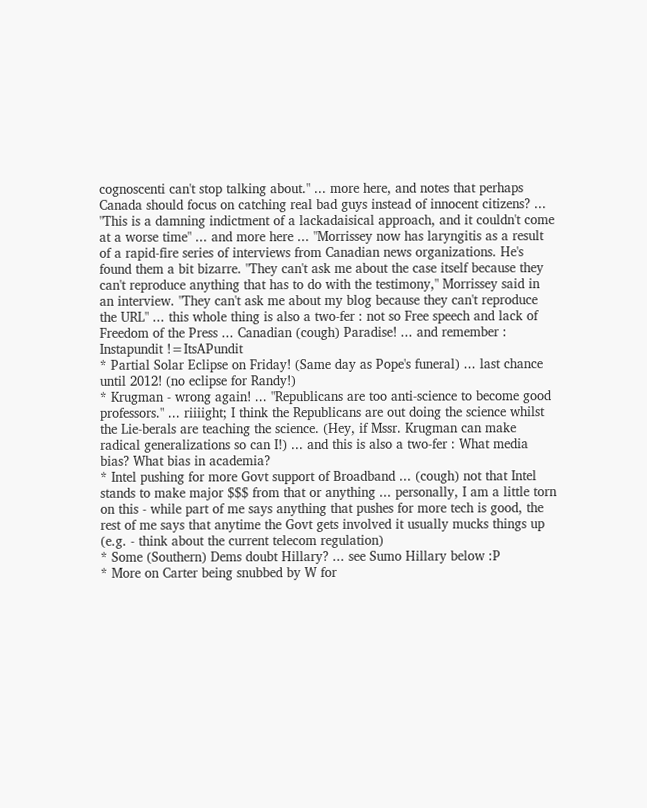cognoscenti can't stop talking about." ... more here, and notes that perhaps Canada should focus on catching real bad guys instead of innocent citizens? ... "This is a damning indictment of a lackadaisical approach, and it couldn't come at a worse time" ... and more here ... "Morrissey now has laryngitis as a result of a rapid-fire series of interviews from Canadian news organizations. He's found them a bit bizarre. "They can't ask me about the case itself because they can't reproduce anything that has to do with the testimony," Morrissey said in an interview. "They can't ask me about my blog because they can't reproduce the URL" ... this whole thing is also a two-fer : not so Free speech and lack of Freedom of the Press ... Canadian (cough) Paradise! ... and remember : Instapundit !=ItsAPundit
* Partial Solar Eclipse on Friday! (Same day as Pope's funeral) ... last chance until 2012! (no eclipse for Randy!)
* Krugman - wrong again! ... "Republicans are too anti-science to become good professors." ... riiiight; I think the Republicans are out doing the science whilst the Lie-berals are teaching the science. (Hey, if Mssr. Krugman can make radical generalizations so can I!) ... and this is also a two-fer : What media bias? What bias in academia?
* Intel pushing for more Govt support of Broadband ... (cough) not that Intel stands to make major $$$ from that or anything ... personally, I am a little torn on this - while part of me says anything that pushes for more tech is good, the rest of me says that anytime the Govt gets involved it usually mucks things up (e.g. - think about the current telecom regulation)
* Some (Southern) Dems doubt Hillary? ... see Sumo Hillary below :P
* More on Carter being snubbed by W for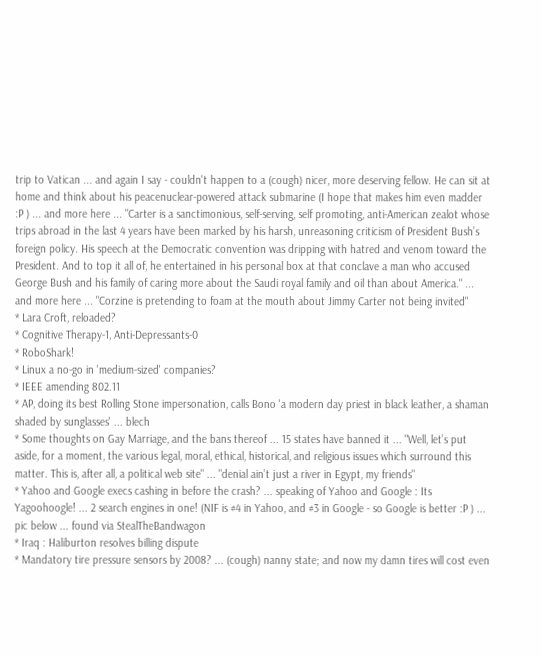trip to Vatican ... and again I say - couldn't happen to a (cough) nicer, more deserving fellow. He can sit at home and think about his peacenuclear-powered attack submarine (I hope that makes him even madder :P ) ... and more here ... "Carter is a sanctimonious, self-serving, self promoting, anti-American zealot whose trips abroad in the last 4 years have been marked by his harsh, unreasoning criticism of President Bush’s foreign policy. His speech at the Democratic convention was dripping with hatred and venom toward the President. And to top it all of, he entertained in his personal box at that conclave a man who accused George Bush and his family of caring more about the Saudi royal family and oil than about America." ... and more here ... "Corzine is pretending to foam at the mouth about Jimmy Carter not being invited"
* Lara Croft, reloaded?
* Cognitive Therapy-1, Anti-Depressants-0
* RoboShark!
* Linux a no-go in 'medium-sized' companies?
* IEEE amending 802.11
* AP, doing its best Rolling Stone impersonation, calls Bono 'a modern day priest in black leather, a shaman shaded by sunglasses' ... blech
* Some thoughts on Gay Marriage, and the bans thereof ... 15 states have banned it ... "Well, let’s put aside, for a moment, the various legal, moral, ethical, historical, and religious issues which surround this matter. This is, after all, a political web site" ... "denial ain’t just a river in Egypt, my friends"
* Yahoo and Google execs cashing in before the crash? ... speaking of Yahoo and Google : Its Yagoohoogle! ... 2 search engines in one! (NIF is #4 in Yahoo, and #3 in Google - so Google is better :P ) ... pic below ... found via StealTheBandwagon
* Iraq : Haliburton resolves billing dispute
* Mandatory tire pressure sensors by 2008? ... (cough) nanny state; and now my damn tires will cost even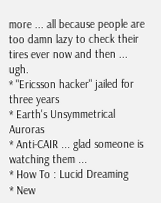more ... all because people are too damn lazy to check their tires ever now and then ... ugh.
* "Ericsson hacker" jailed for three years
* Earth's Unsymmetrical Auroras
* Anti-CAIR ... glad someone is watching them ...
* How To : Lucid Dreaming
* New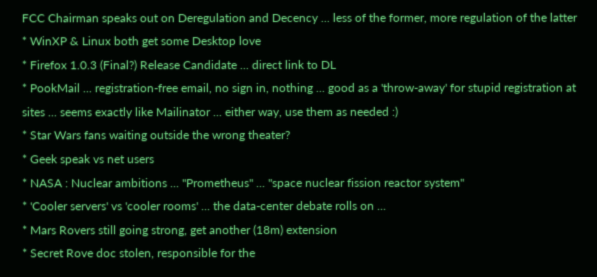FCC Chairman speaks out on Deregulation and Decency ... less of the former, more regulation of the latter
* WinXP & Linux both get some Desktop love
* Firefox 1.0.3 (Final?) Release Candidate ... direct link to DL
* PookMail ... registration-free email, no sign in, nothing ... good as a 'throw-away' for stupid registration at sites ... seems exactly like Mailinator ... either way, use them as needed :)
* Star Wars fans waiting outside the wrong theater?
* Geek speak vs net users
* NASA : Nuclear ambitions ... "Prometheus" ... "space nuclear fission reactor system"
* 'Cooler servers' vs 'cooler rooms' ... the data-center debate rolls on ...
* Mars Rovers still going strong, get another (18m) extension
* Secret Rove doc stolen, responsible for the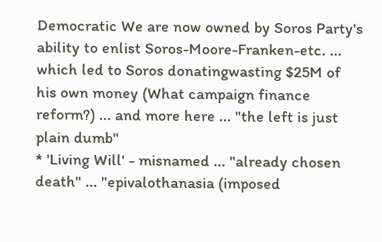Democratic We are now owned by Soros Party's ability to enlist Soros-Moore-Franken-etc. ... which led to Soros donatingwasting $25M of his own money (What campaign finance reform?) ... and more here ... "the left is just plain dumb"
* 'Living Will' - misnamed ... "already chosen death" ... "epivalothanasia (imposed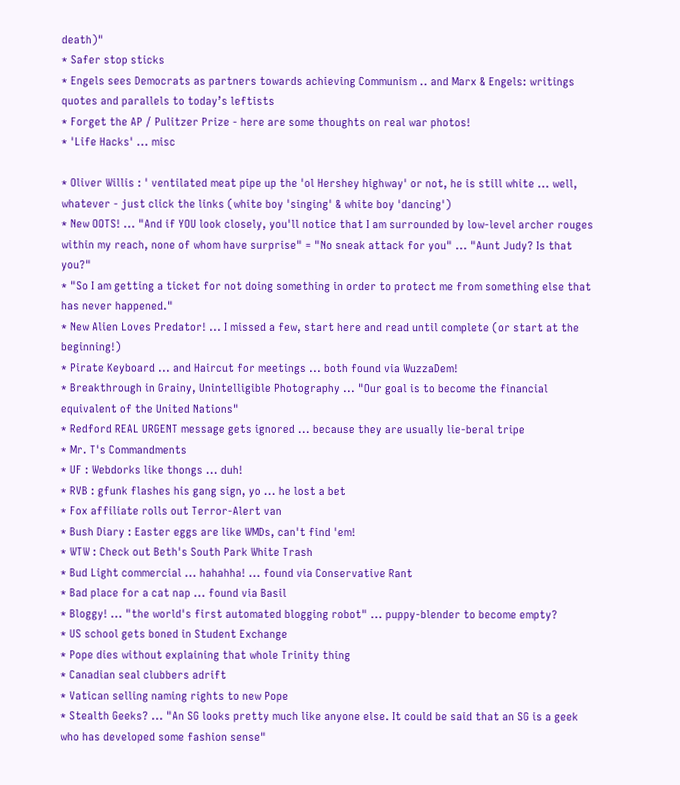death)"
* Safer stop sticks
* Engels sees Democrats as partners towards achieving Communism .. and Marx & Engels: writings quotes and parallels to today’s leftists
* Forget the AP / Pulitzer Prize - here are some thoughts on real war photos!
* 'Life Hacks' ... misc

* Oliver Willis : ' ventilated meat pipe up the 'ol Hershey highway' or not, he is still white ... well, whatever - just click the links (white boy 'singing' & white boy 'dancing')
* New OOTS! ... "And if YOU look closely, you'll notice that I am surrounded by low-level archer rouges within my reach, none of whom have surprise" = "No sneak attack for you" ... "Aunt Judy? Is that you?"
* "So I am getting a ticket for not doing something in order to protect me from something else that has never happened."
* New Alien Loves Predator! ... I missed a few, start here and read until complete (or start at the beginning!)
* Pirate Keyboard ... and Haircut for meetings ... both found via WuzzaDem!
* Breakthrough in Grainy, Unintelligible Photography ... "Our goal is to become the financial equivalent of the United Nations"
* Redford REAL URGENT message gets ignored ... because they are usually lie-beral tripe
* Mr. T's Commandments
* UF : Webdorks like thongs ... duh!
* RVB : gfunk flashes his gang sign, yo ... he lost a bet
* Fox affiliate rolls out Terror-Alert van
* Bush Diary : Easter eggs are like WMDs, can't find 'em!
* WTW : Check out Beth's South Park White Trash
* Bud Light commercial ... hahahha! ... found via Conservative Rant
* Bad place for a cat nap ... found via Basil
* Bloggy! ... "the world's first automated blogging robot" ... puppy-blender to become empty?
* US school gets boned in Student Exchange
* Pope dies without explaining that whole Trinity thing
* Canadian seal clubbers adrift
* Vatican selling naming rights to new Pope
* Stealth Geeks? ... "An SG looks pretty much like anyone else. It could be said that an SG is a geek who has developed some fashion sense"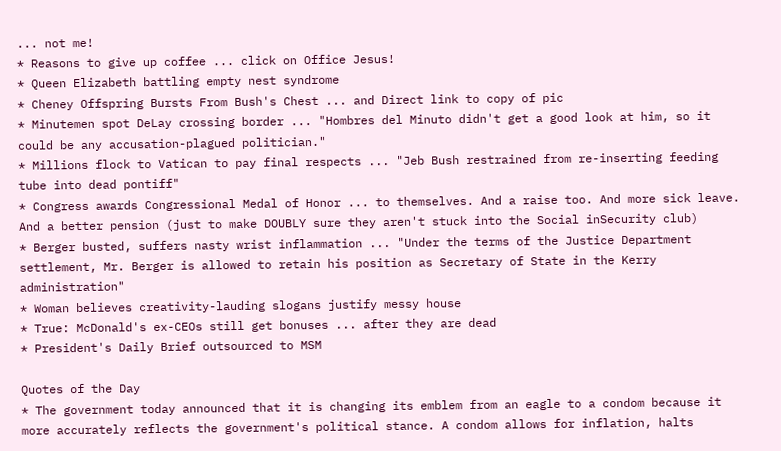... not me!
* Reasons to give up coffee ... click on Office Jesus!
* Queen Elizabeth battling empty nest syndrome
* Cheney Offspring Bursts From Bush's Chest ... and Direct link to copy of pic
* Minutemen spot DeLay crossing border ... "Hombres del Minuto didn't get a good look at him, so it could be any accusation-plagued politician."
* Millions flock to Vatican to pay final respects ... "Jeb Bush restrained from re-inserting feeding tube into dead pontiff"
* Congress awards Congressional Medal of Honor ... to themselves. And a raise too. And more sick leave. And a better pension (just to make DOUBLY sure they aren't stuck into the Social inSecurity club)
* Berger busted, suffers nasty wrist inflammation ... "Under the terms of the Justice Department settlement, Mr. Berger is allowed to retain his position as Secretary of State in the Kerry administration"
* Woman believes creativity-lauding slogans justify messy house
* True: McDonald's ex-CEOs still get bonuses ... after they are dead
* President's Daily Brief outsourced to MSM

Quotes of the Day
* The government today announced that it is changing its emblem from an eagle to a condom because it more accurately reflects the government's political stance. A condom allows for inflation, halts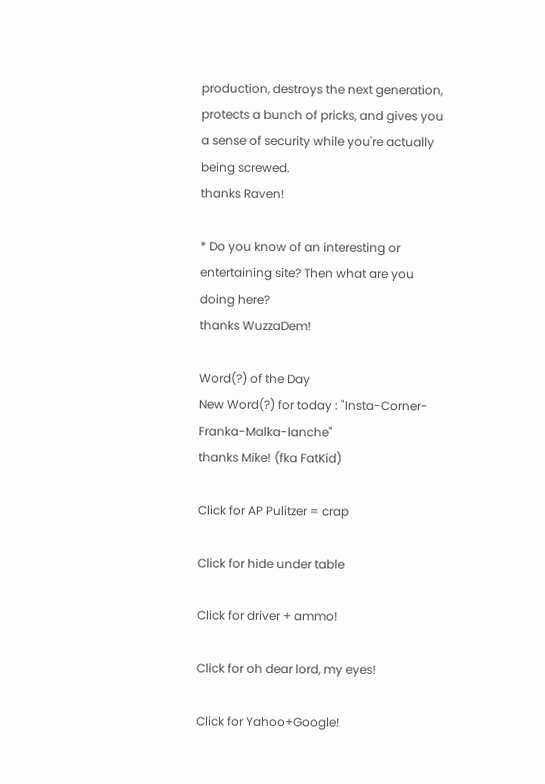production, destroys the next generation, protects a bunch of pricks, and gives you a sense of security while you're actually being screwed.
thanks Raven!

* Do you know of an interesting or entertaining site? Then what are you doing here?
thanks WuzzaDem!

Word(?) of the Day
New Word(?) for today : "Insta-Corner-Franka-Malka-lanche"
thanks Mike! (fka FatKid)

Click for AP Pulitzer = crap

Click for hide under table

Click for driver + ammo!

Click for oh dear lord, my eyes!

Click for Yahoo+Google!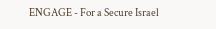ENGAGE - For a Secure Israel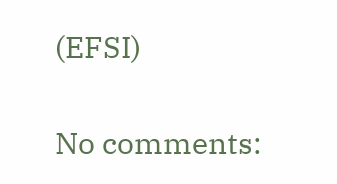(EFSI)

No comments: